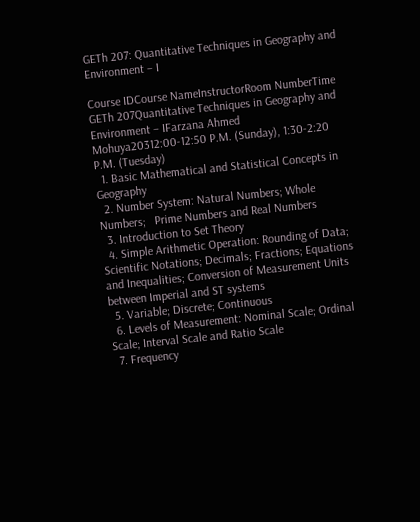GETh 207: Quantitative Techniques in Geography and Environment – I

Course IDCourse NameInstructorRoom NumberTime
GETh 207Quantitative Techniques in Geography and Environment – IFarzana Ahmed Mohuya20312:00-12:50 P.M. (Sunday), 1:30-2:20 P.M. (Tuesday)
  1. Basic Mathematical and Statistical Concepts in Geography
  2. Number System: Natural Numbers; Whole Numbers;   Prime Numbers and Real Numbers
  3. Introduction to Set Theory
  4. Simple Arithmetic Operation: Rounding of Data; Scientific Notations; Decimals; Fractions; Equations and Inequalities; Conversion of Measurement Units between Imperial and ST systems
  5. Variable; Discrete; Continuous
  6. Levels of Measurement: Nominal Scale; Ordinal Scale; Interval Scale and Ratio Scale
  7. Frequency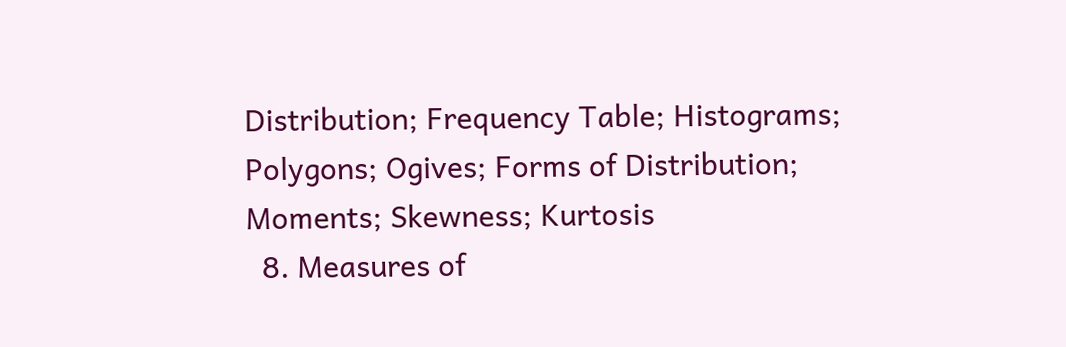Distribution; Frequency Table; Histograms; Polygons; Ogives; Forms of Distribution; Moments; Skewness; Kurtosis
  8. Measures of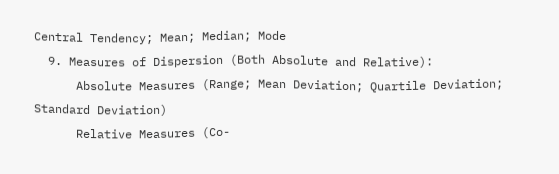Central Tendency; Mean; Median; Mode
  9. Measures of Dispersion (Both Absolute and Relative):
      Absolute Measures (Range; Mean Deviation; Quartile Deviation; Standard Deviation)
      Relative Measures (Co-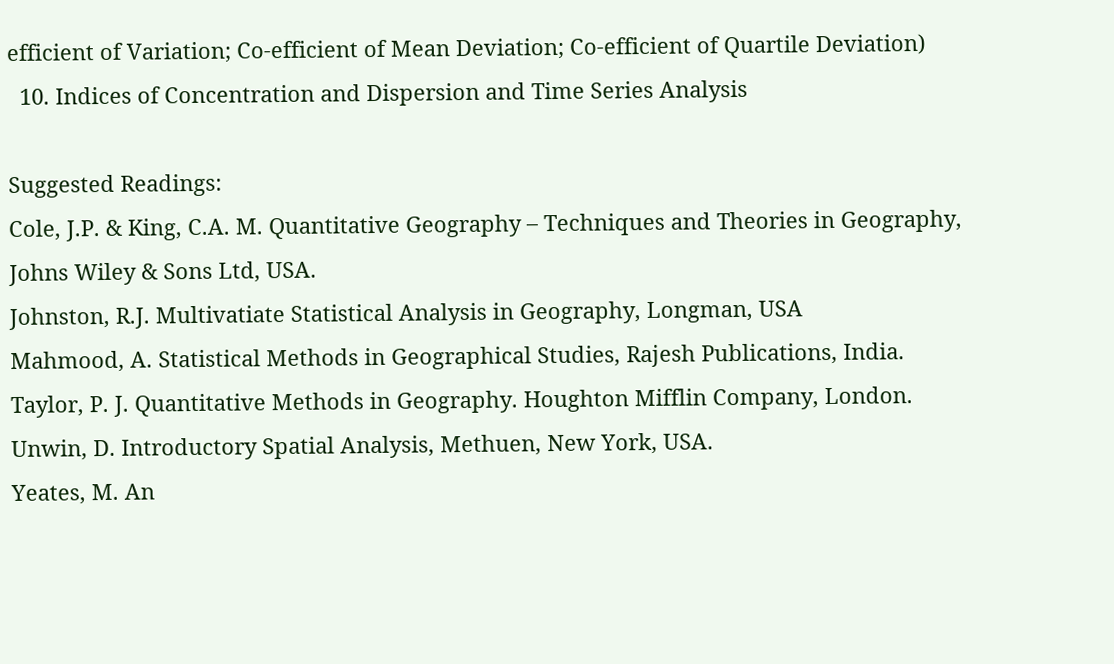efficient of Variation; Co-efficient of Mean Deviation; Co-efficient of Quartile Deviation)
  10. Indices of Concentration and Dispersion and Time Series Analysis

Suggested Readings:
Cole, J.P. & King, C.A. M. Quantitative Geography – Techniques and Theories in Geography,
Johns Wiley & Sons Ltd, USA.
Johnston, R.J. Multivatiate Statistical Analysis in Geography, Longman, USA
Mahmood, A. Statistical Methods in Geographical Studies, Rajesh Publications, India.
Taylor, P. J. Quantitative Methods in Geography. Houghton Mifflin Company, London.
Unwin, D. Introductory Spatial Analysis, Methuen, New York, USA.
Yeates, M. An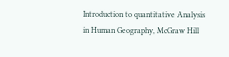Introduction to quantitative Analysis in Human Geography, McGraw Hill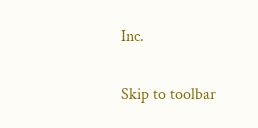Inc.

Skip to toolbar